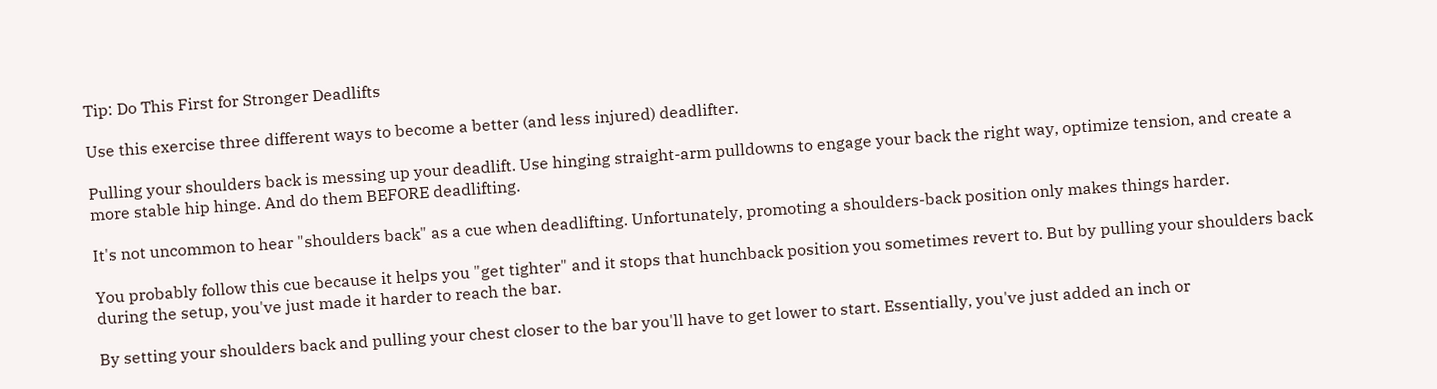Tip: Do This First for Stronger Deadlifts

Use this exercise three different ways to become a better (and less injured) deadlifter.

Pulling your shoulders back is messing up your deadlift. Use hinging straight-arm pulldowns to engage your back the right way, optimize tension, and create a more stable hip hinge. And do them BEFORE deadlifting.

It's not uncommon to hear "shoulders back" as a cue when deadlifting. Unfortunately, promoting a shoulders-back position only makes things harder.

You probably follow this cue because it helps you "get tighter" and it stops that hunchback position you sometimes revert to. But by pulling your shoulders back during the setup, you've just made it harder to reach the bar.

By setting your shoulders back and pulling your chest closer to the bar you'll have to get lower to start. Essentially, you've just added an inch or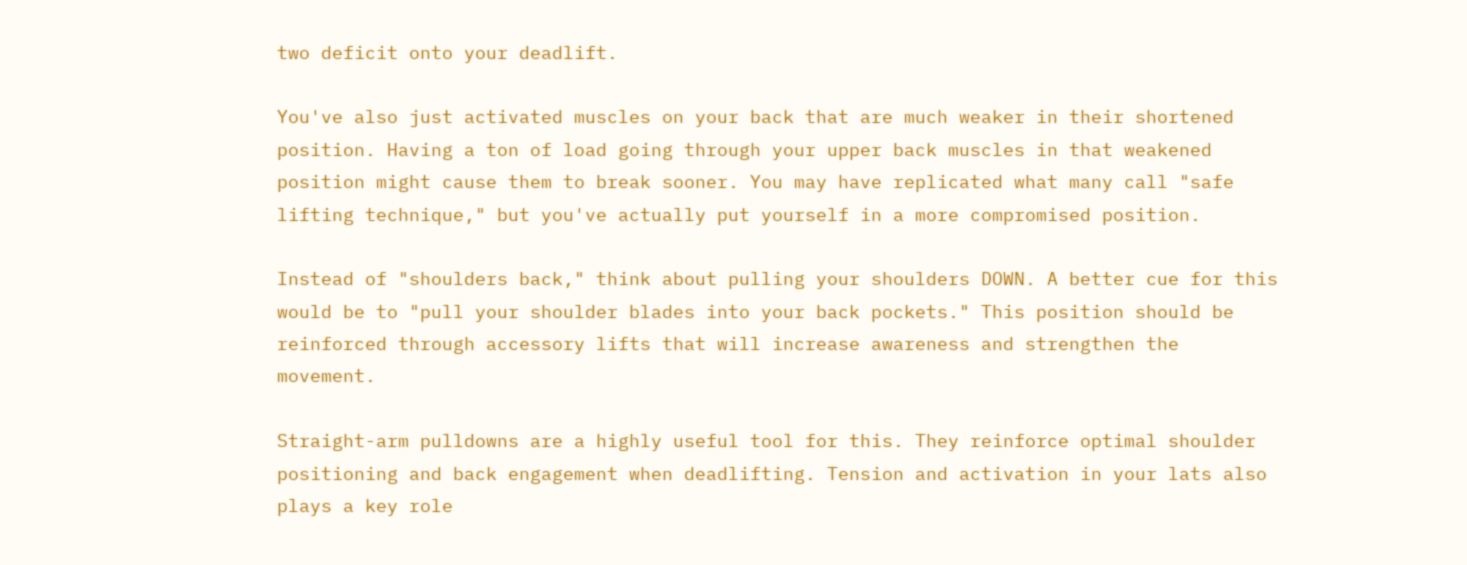two deficit onto your deadlift.

You've also just activated muscles on your back that are much weaker in their shortened position. Having a ton of load going through your upper back muscles in that weakened position might cause them to break sooner. You may have replicated what many call "safe lifting technique," but you've actually put yourself in a more compromised position.

Instead of "shoulders back," think about pulling your shoulders DOWN. A better cue for this would be to "pull your shoulder blades into your back pockets." This position should be reinforced through accessory lifts that will increase awareness and strengthen the movement.

Straight-arm pulldowns are a highly useful tool for this. They reinforce optimal shoulder positioning and back engagement when deadlifting. Tension and activation in your lats also plays a key role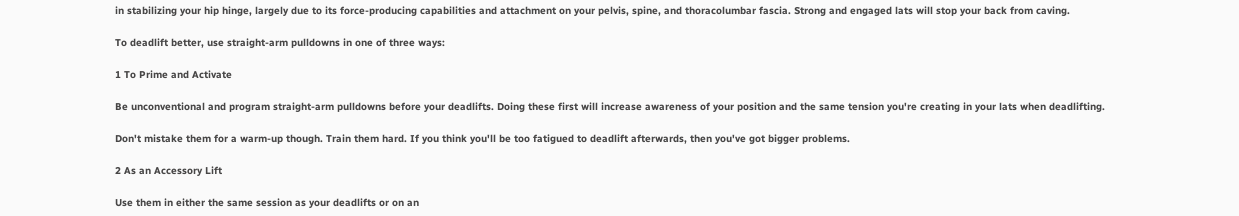in stabilizing your hip hinge, largely due to its force-producing capabilities and attachment on your pelvis, spine, and thoracolumbar fascia. Strong and engaged lats will stop your back from caving.

To deadlift better, use straight-arm pulldowns in one of three ways:

1 To Prime and Activate

Be unconventional and program straight-arm pulldowns before your deadlifts. Doing these first will increase awareness of your position and the same tension you're creating in your lats when deadlifting.

Don't mistake them for a warm-up though. Train them hard. If you think you'll be too fatigued to deadlift afterwards, then you've got bigger problems.

2 As an Accessory Lift

Use them in either the same session as your deadlifts or on an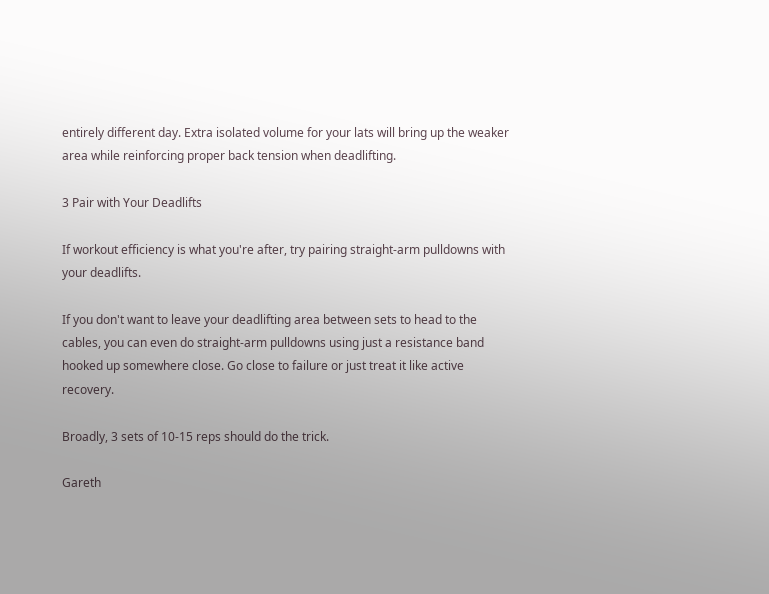entirely different day. Extra isolated volume for your lats will bring up the weaker area while reinforcing proper back tension when deadlifting.

3 Pair with Your Deadlifts

If workout efficiency is what you're after, try pairing straight-arm pulldowns with your deadlifts.

If you don't want to leave your deadlifting area between sets to head to the cables, you can even do straight-arm pulldowns using just a resistance band hooked up somewhere close. Go close to failure or just treat it like active recovery.

Broadly, 3 sets of 10-15 reps should do the trick.

Gareth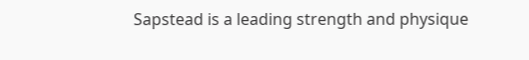Sapstead is a leading strength and physique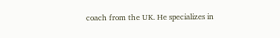coach from the UK. He specializes in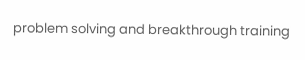problem solving and breakthrough training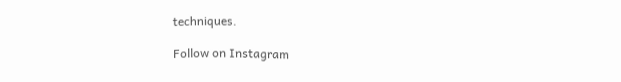techniques.

Follow on Instagram